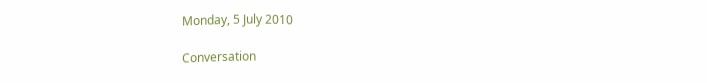Monday, 5 July 2010

Conversation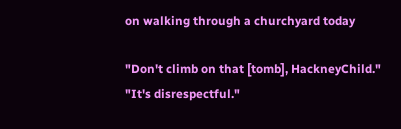on walking through a churchyard today

"Don't climb on that [tomb], HackneyChild."
"It's disrespectful."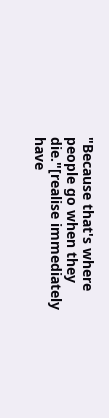"Because that's where people go when they die."[realise immediately have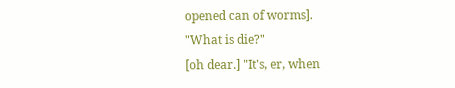opened can of worms].
"What is die?"
[oh dear.] "It's, er, when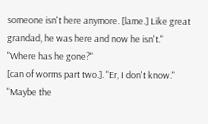someone isn't here anymore. [lame.] Like great grandad, he was here and now he isn't."
"Where has he gone?"
[can of worms part two.]. "Er, I don't know."
"Maybe the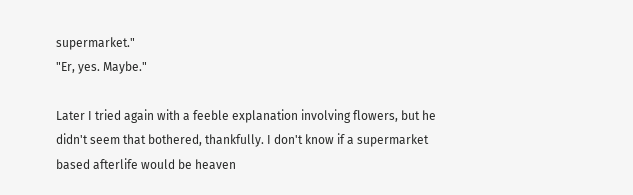supermarket."
"Er, yes. Maybe."

Later I tried again with a feeble explanation involving flowers, but he didn't seem that bothered, thankfully. I don't know if a supermarket based afterlife would be heaven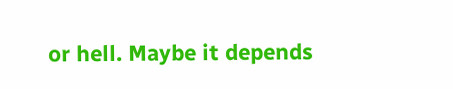or hell. Maybe it depends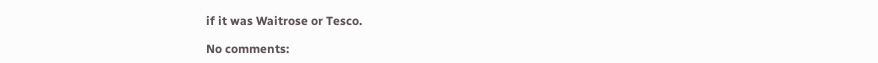if it was Waitrose or Tesco.

No comments: